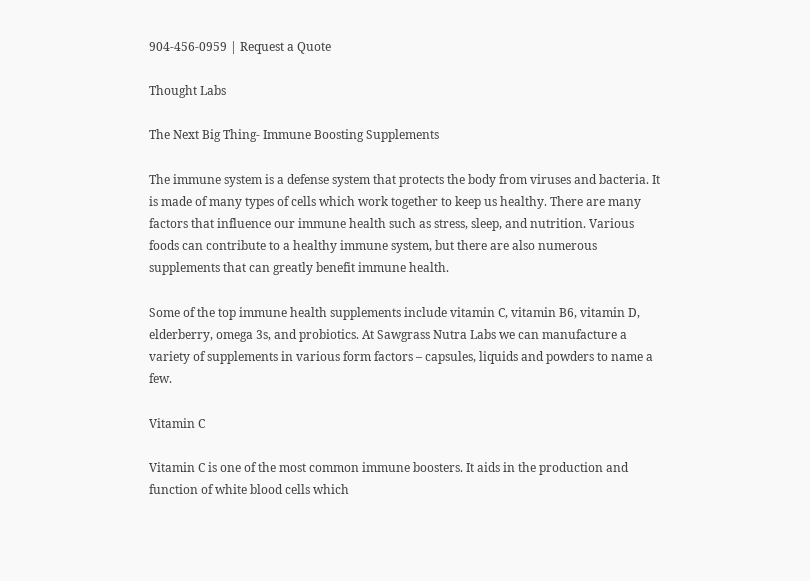904-456-0959 | Request a Quote

Thought Labs

The Next Big Thing- Immune Boosting Supplements

The immune system is a defense system that protects the body from viruses and bacteria. It is made of many types of cells which work together to keep us healthy. There are many factors that influence our immune health such as stress, sleep, and nutrition. Various foods can contribute to a healthy immune system, but there are also numerous supplements that can greatly benefit immune health.

Some of the top immune health supplements include vitamin C, vitamin B6, vitamin D, elderberry, omega 3s, and probiotics. At Sawgrass Nutra Labs we can manufacture a variety of supplements in various form factors – capsules, liquids and powders to name a few.

Vitamin C

Vitamin C is one of the most common immune boosters. It aids in the production and function of white blood cells which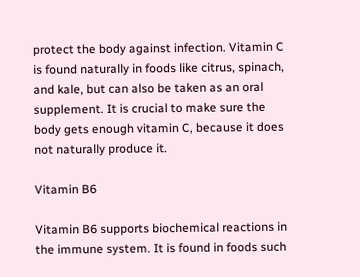protect the body against infection. Vitamin C is found naturally in foods like citrus, spinach, and kale, but can also be taken as an oral supplement. It is crucial to make sure the body gets enough vitamin C, because it does not naturally produce it.

Vitamin B6

Vitamin B6 supports biochemical reactions in the immune system. It is found in foods such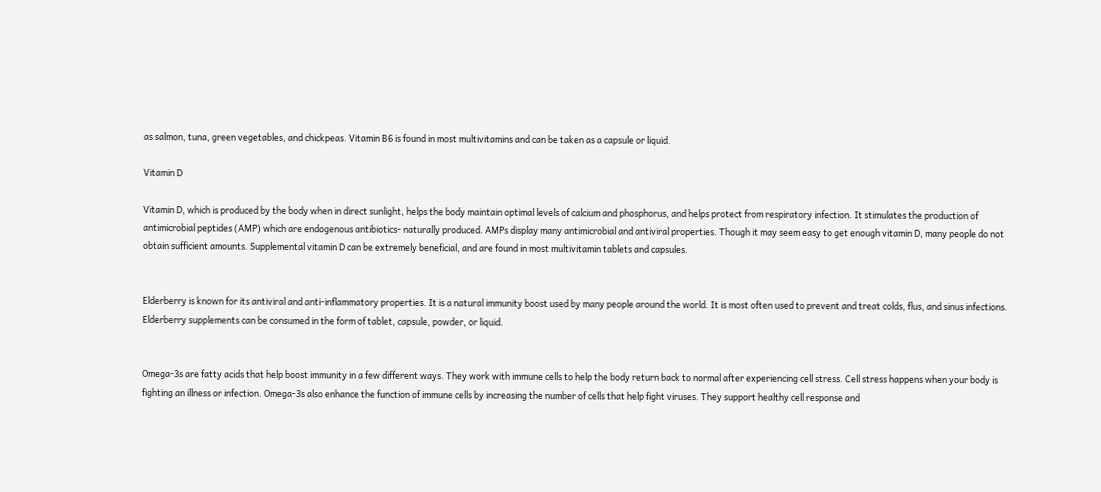as salmon, tuna, green vegetables, and chickpeas. Vitamin B6 is found in most multivitamins and can be taken as a capsule or liquid.

Vitamin D

Vitamin D, which is produced by the body when in direct sunlight, helps the body maintain optimal levels of calcium and phosphorus, and helps protect from respiratory infection. It stimulates the production of antimicrobial peptides (AMP) which are endogenous antibiotics- naturally produced. AMPs display many antimicrobial and antiviral properties. Though it may seem easy to get enough vitamin D, many people do not obtain sufficient amounts. Supplemental vitamin D can be extremely beneficial, and are found in most multivitamin tablets and capsules.


Elderberry is known for its antiviral and anti-inflammatory properties. It is a natural immunity boost used by many people around the world. It is most often used to prevent and treat colds, flus, and sinus infections. Elderberry supplements can be consumed in the form of tablet, capsule, powder, or liquid.


Omega-3s are fatty acids that help boost immunity in a few different ways. They work with immune cells to help the body return back to normal after experiencing cell stress. Cell stress happens when your body is fighting an illness or infection. Omega-3s also enhance the function of immune cells by increasing the number of cells that help fight viruses. They support healthy cell response and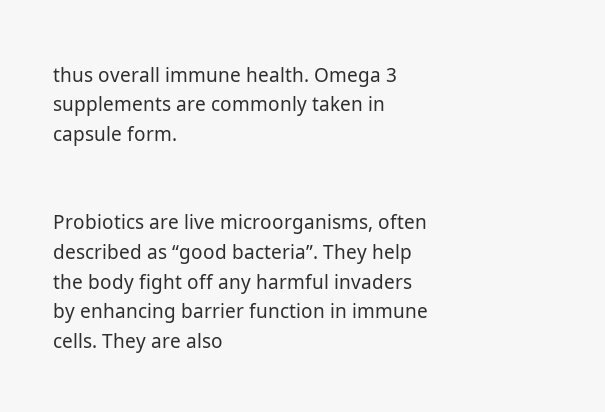thus overall immune health. Omega 3 supplements are commonly taken in capsule form.


Probiotics are live microorganisms, often described as “good bacteria”. They help the body fight off any harmful invaders by enhancing barrier function in immune cells. They are also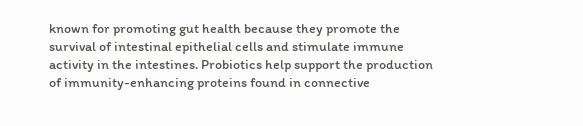known for promoting gut health because they promote the survival of intestinal epithelial cells and stimulate immune activity in the intestines. Probiotics help support the production of immunity-enhancing proteins found in connective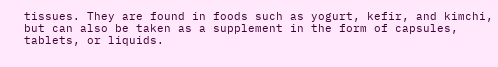tissues. They are found in foods such as yogurt, kefir, and kimchi, but can also be taken as a supplement in the form of capsules, tablets, or liquids.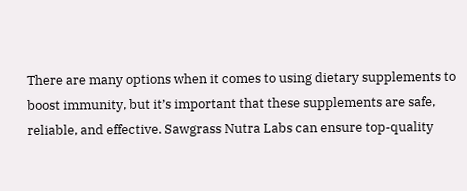There are many options when it comes to using dietary supplements to boost immunity, but it’s important that these supplements are safe, reliable, and effective. Sawgrass Nutra Labs can ensure top-quality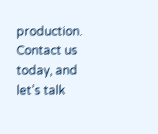production. Contact us today, and let’s talk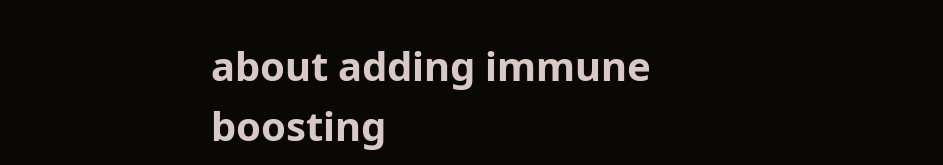about adding immune boosting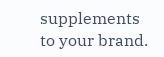supplements to your brand.